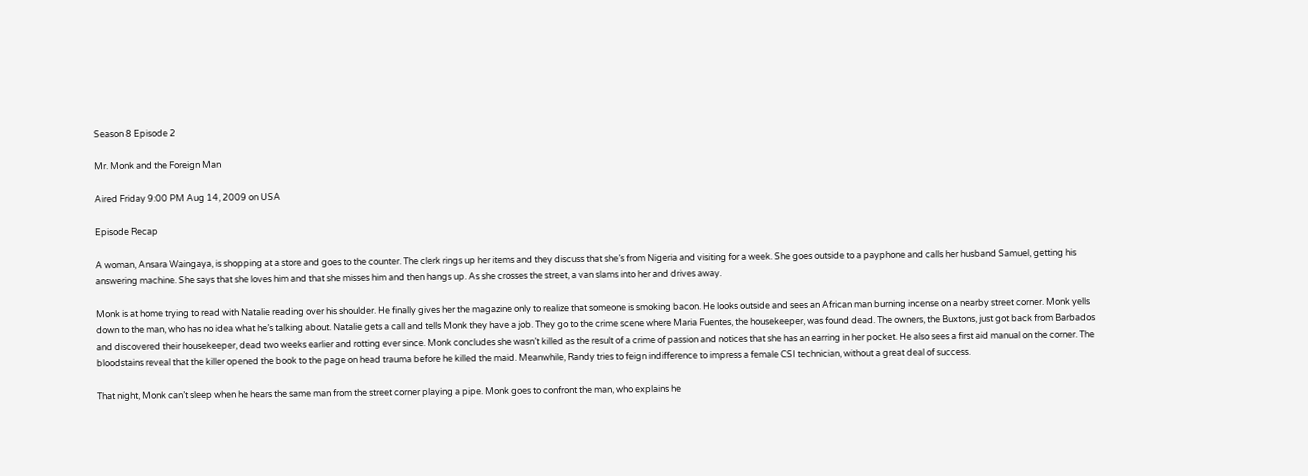Season 8 Episode 2

Mr. Monk and the Foreign Man

Aired Friday 9:00 PM Aug 14, 2009 on USA

Episode Recap

A woman, Ansara Waingaya, is shopping at a store and goes to the counter. The clerk rings up her items and they discuss that she’s from Nigeria and visiting for a week. She goes outside to a payphone and calls her husband Samuel, getting his answering machine. She says that she loves him and that she misses him and then hangs up. As she crosses the street, a van slams into her and drives away.

Monk is at home trying to read with Natalie reading over his shoulder. He finally gives her the magazine only to realize that someone is smoking bacon. He looks outside and sees an African man burning incense on a nearby street corner. Monk yells down to the man, who has no idea what he’s talking about. Natalie gets a call and tells Monk they have a job. They go to the crime scene where Maria Fuentes, the housekeeper, was found dead. The owners, the Buxtons, just got back from Barbados and discovered their housekeeper, dead two weeks earlier and rotting ever since. Monk concludes she wasn’t killed as the result of a crime of passion and notices that she has an earring in her pocket. He also sees a first aid manual on the corner. The bloodstains reveal that the killer opened the book to the page on head trauma before he killed the maid. Meanwhile, Randy tries to feign indifference to impress a female CSI technician, without a great deal of success.

That night, Monk can’t sleep when he hears the same man from the street corner playing a pipe. Monk goes to confront the man, who explains he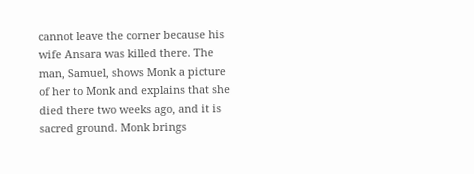cannot leave the corner because his wife Ansara was killed there. The man, Samuel, shows Monk a picture of her to Monk and explains that she died there two weeks ago, and it is sacred ground. Monk brings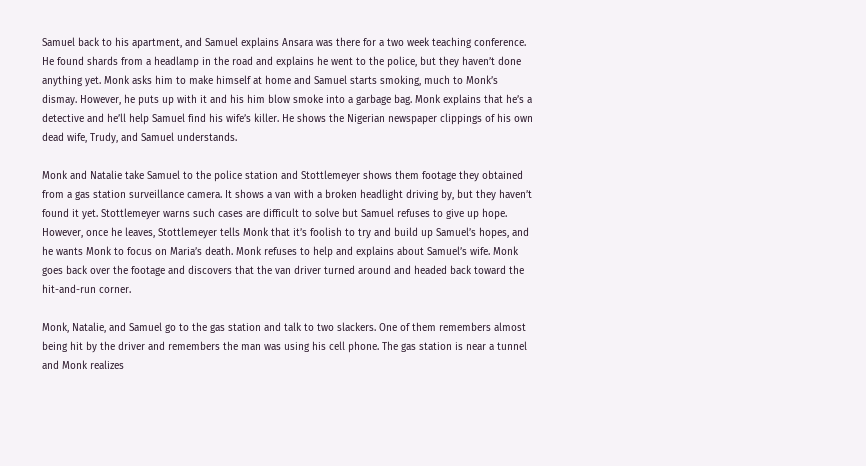Samuel back to his apartment, and Samuel explains Ansara was there for a two week teaching conference. He found shards from a headlamp in the road and explains he went to the police, but they haven’t done anything yet. Monk asks him to make himself at home and Samuel starts smoking, much to Monk’s dismay. However, he puts up with it and his him blow smoke into a garbage bag. Monk explains that he’s a detective and he’ll help Samuel find his wife’s killer. He shows the Nigerian newspaper clippings of his own dead wife, Trudy, and Samuel understands.

Monk and Natalie take Samuel to the police station and Stottlemeyer shows them footage they obtained from a gas station surveillance camera. It shows a van with a broken headlight driving by, but they haven’t found it yet. Stottlemeyer warns such cases are difficult to solve but Samuel refuses to give up hope. However, once he leaves, Stottlemeyer tells Monk that it’s foolish to try and build up Samuel’s hopes, and he wants Monk to focus on Maria’s death. Monk refuses to help and explains about Samuel’s wife. Monk goes back over the footage and discovers that the van driver turned around and headed back toward the hit-and-run corner.

Monk, Natalie, and Samuel go to the gas station and talk to two slackers. One of them remembers almost being hit by the driver and remembers the man was using his cell phone. The gas station is near a tunnel and Monk realizes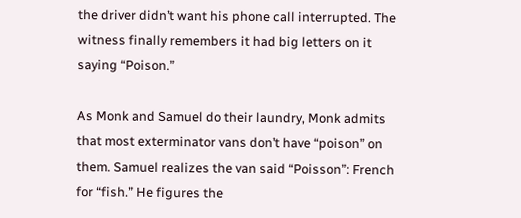the driver didn’t want his phone call interrupted. The witness finally remembers it had big letters on it saying “Poison.”

As Monk and Samuel do their laundry, Monk admits that most exterminator vans don’t have “poison” on them. Samuel realizes the van said “Poisson”: French for “fish.” He figures the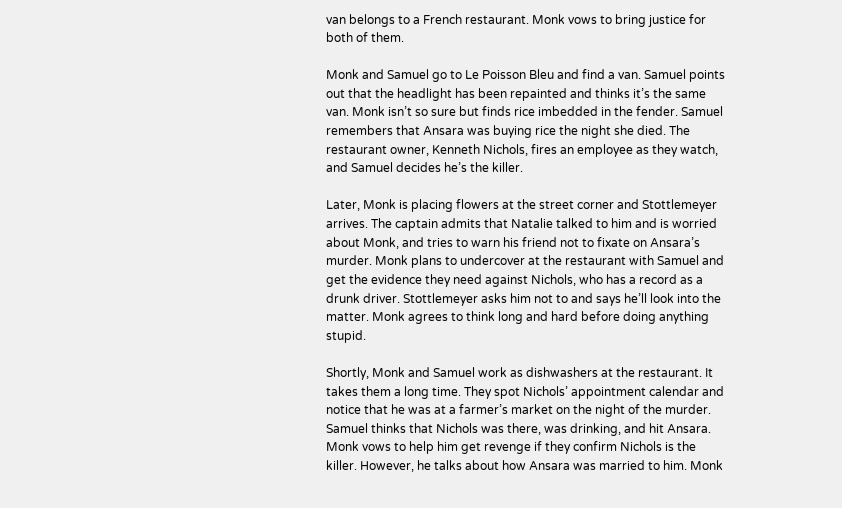van belongs to a French restaurant. Monk vows to bring justice for both of them.

Monk and Samuel go to Le Poisson Bleu and find a van. Samuel points out that the headlight has been repainted and thinks it’s the same van. Monk isn’t so sure but finds rice imbedded in the fender. Samuel remembers that Ansara was buying rice the night she died. The restaurant owner, Kenneth Nichols, fires an employee as they watch, and Samuel decides he’s the killer.

Later, Monk is placing flowers at the street corner and Stottlemeyer arrives. The captain admits that Natalie talked to him and is worried about Monk, and tries to warn his friend not to fixate on Ansara’s murder. Monk plans to undercover at the restaurant with Samuel and get the evidence they need against Nichols, who has a record as a drunk driver. Stottlemeyer asks him not to and says he’ll look into the matter. Monk agrees to think long and hard before doing anything stupid.

Shortly, Monk and Samuel work as dishwashers at the restaurant. It takes them a long time. They spot Nichols’ appointment calendar and notice that he was at a farmer’s market on the night of the murder. Samuel thinks that Nichols was there, was drinking, and hit Ansara. Monk vows to help him get revenge if they confirm Nichols is the killer. However, he talks about how Ansara was married to him. Monk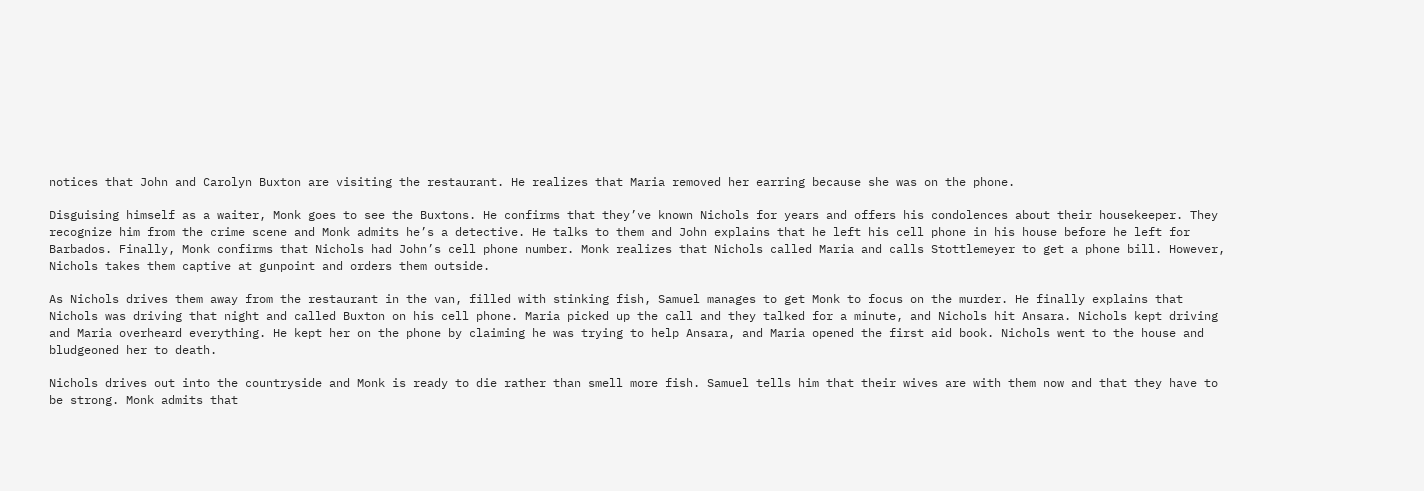notices that John and Carolyn Buxton are visiting the restaurant. He realizes that Maria removed her earring because she was on the phone.

Disguising himself as a waiter, Monk goes to see the Buxtons. He confirms that they’ve known Nichols for years and offers his condolences about their housekeeper. They recognize him from the crime scene and Monk admits he’s a detective. He talks to them and John explains that he left his cell phone in his house before he left for Barbados. Finally, Monk confirms that Nichols had John’s cell phone number. Monk realizes that Nichols called Maria and calls Stottlemeyer to get a phone bill. However, Nichols takes them captive at gunpoint and orders them outside.

As Nichols drives them away from the restaurant in the van, filled with stinking fish, Samuel manages to get Monk to focus on the murder. He finally explains that Nichols was driving that night and called Buxton on his cell phone. Maria picked up the call and they talked for a minute, and Nichols hit Ansara. Nichols kept driving and Maria overheard everything. He kept her on the phone by claiming he was trying to help Ansara, and Maria opened the first aid book. Nichols went to the house and bludgeoned her to death.

Nichols drives out into the countryside and Monk is ready to die rather than smell more fish. Samuel tells him that their wives are with them now and that they have to be strong. Monk admits that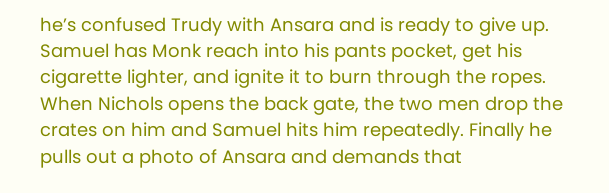he’s confused Trudy with Ansara and is ready to give up. Samuel has Monk reach into his pants pocket, get his cigarette lighter, and ignite it to burn through the ropes. When Nichols opens the back gate, the two men drop the crates on him and Samuel hits him repeatedly. Finally he pulls out a photo of Ansara and demands that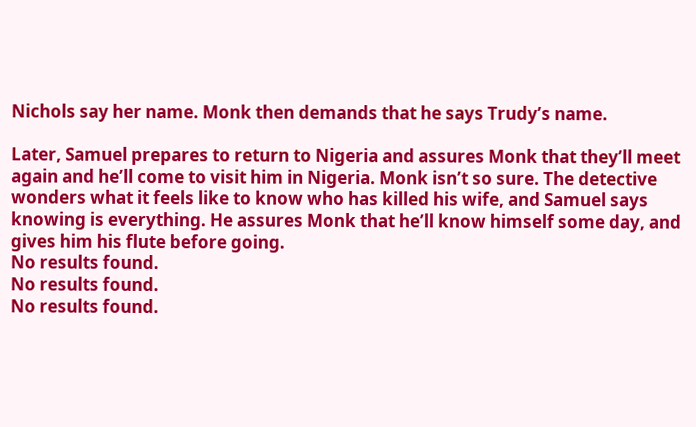Nichols say her name. Monk then demands that he says Trudy’s name.

Later, Samuel prepares to return to Nigeria and assures Monk that they’ll meet again and he’ll come to visit him in Nigeria. Monk isn’t so sure. The detective wonders what it feels like to know who has killed his wife, and Samuel says knowing is everything. He assures Monk that he’ll know himself some day, and gives him his flute before going.
No results found.
No results found.
No results found.